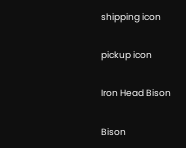shipping icon

pickup icon

Iron Head Bison

Bison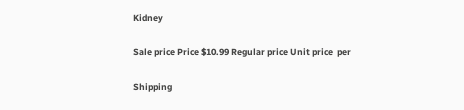Kidney

Sale price Price $10.99 Regular price Unit price  per

Shipping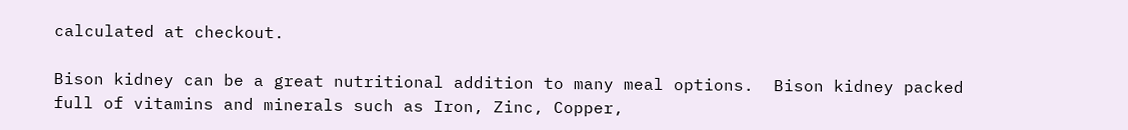calculated at checkout.

Bison kidney can be a great nutritional addition to many meal options.  Bison kidney packed full of vitamins and minerals such as Iron, Zinc, Copper,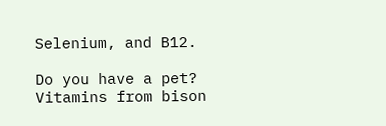Selenium, and B12.

Do you have a pet?  Vitamins from bison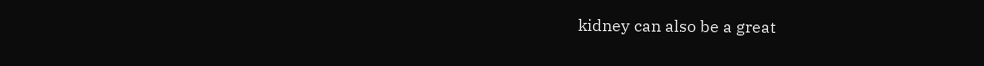kidney can also be a great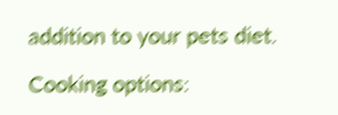addition to your pets diet.

Cooking options: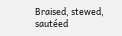Braised, stewed, sautéed